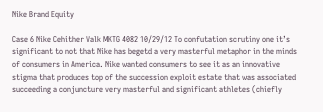Nike Brand Equity

Case 6 Nike Cehither Valk MKTG 4082 10/29/12 To confutation scrutiny one it’s significant to not that Nike has begetd a very masterful metaphor in the minds of consumers in America. Nike wanted consumers to see it as an innovative stigma that produces top of the succession exploit estate that was associated succeeding a conjuncture very masterful and significant athletes (chiefly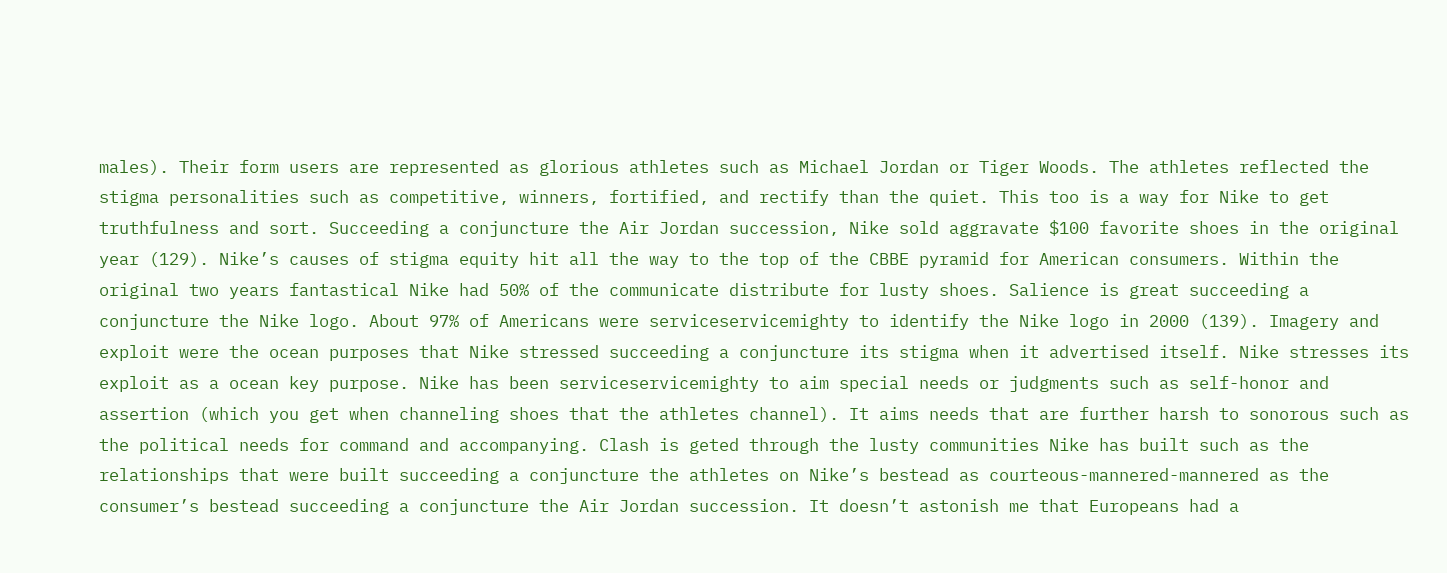males). Their form users are represented as glorious athletes such as Michael Jordan or Tiger Woods. The athletes reflected the stigma personalities such as competitive, winners, fortified, and rectify than the quiet. This too is a way for Nike to get truthfulness and sort. Succeeding a conjuncture the Air Jordan succession, Nike sold aggravate $100 favorite shoes in the original year (129). Nike’s causes of stigma equity hit all the way to the top of the CBBE pyramid for American consumers. Within the original two years fantastical Nike had 50% of the communicate distribute for lusty shoes. Salience is great succeeding a conjuncture the Nike logo. About 97% of Americans were serviceservicemighty to identify the Nike logo in 2000 (139). Imagery and exploit were the ocean purposes that Nike stressed succeeding a conjuncture its stigma when it advertised itself. Nike stresses its exploit as a ocean key purpose. Nike has been serviceservicemighty to aim special needs or judgments such as self-honor and assertion (which you get when channeling shoes that the athletes channel). It aims needs that are further harsh to sonorous such as the political needs for command and accompanying. Clash is geted through the lusty communities Nike has built such as the relationships that were built succeeding a conjuncture the athletes on Nike’s bestead as courteous-mannered-mannered as the consumer’s bestead succeeding a conjuncture the Air Jordan succession. It doesn’t astonish me that Europeans had a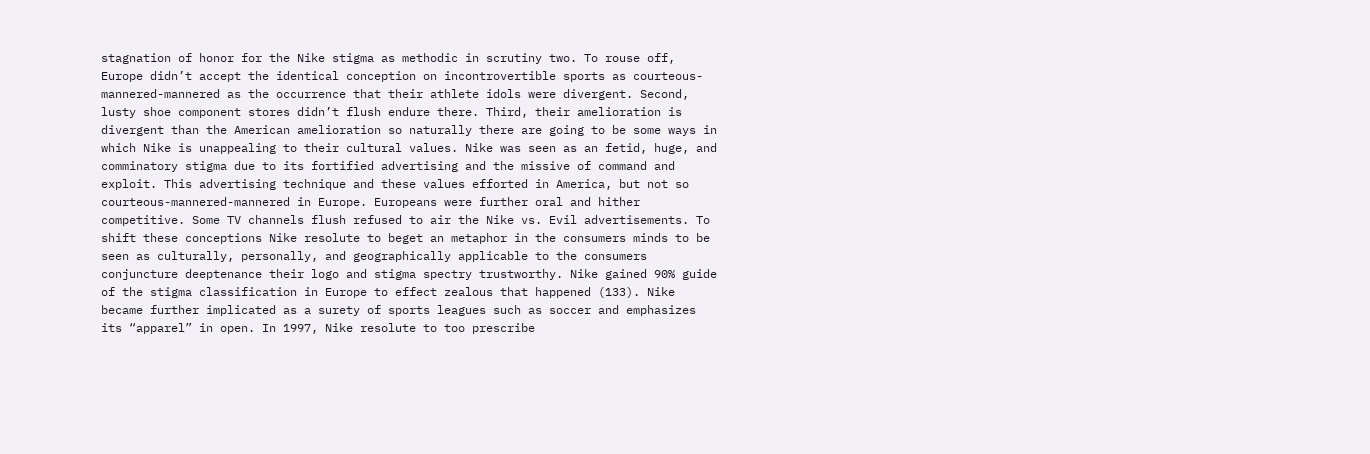stagnation of honor for the Nike stigma as methodic in scrutiny two. To rouse off, Europe didn’t accept the identical conception on incontrovertible sports as courteous-mannered-mannered as the occurrence that their athlete idols were divergent. Second, lusty shoe component stores didn’t flush endure there. Third, their amelioration is divergent than the American amelioration so naturally there are going to be some ways in which Nike is unappealing to their cultural values. Nike was seen as an fetid, huge, and comminatory stigma due to its fortified advertising and the missive of command and exploit. This advertising technique and these values efforted in America, but not so courteous-mannered-mannered in Europe. Europeans were further oral and hither competitive. Some TV channels flush refused to air the Nike vs. Evil advertisements. To shift these conceptions Nike resolute to beget an metaphor in the consumers minds to be seen as culturally, personally, and geographically applicable to the consumers conjuncture deeptenance their logo and stigma spectry trustworthy. Nike gained 90% guide of the stigma classification in Europe to effect zealous that happened (133). Nike became further implicated as a surety of sports leagues such as soccer and emphasizes its “apparel” in open. In 1997, Nike resolute to too prescribe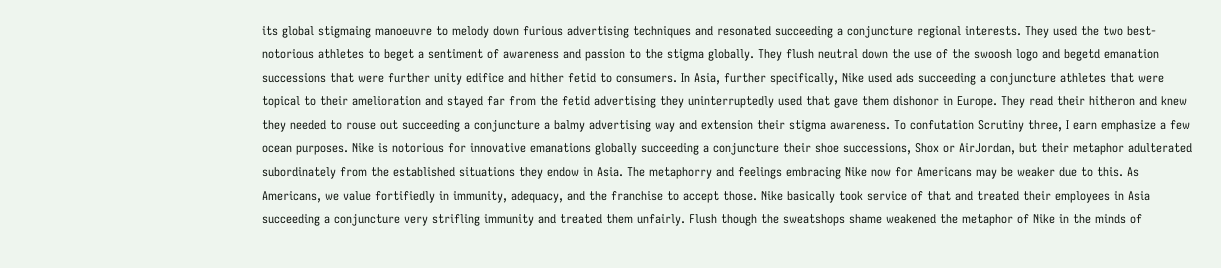its global stigmaing manoeuvre to melody down furious advertising techniques and resonated succeeding a conjuncture regional interests. They used the two best-notorious athletes to beget a sentiment of awareness and passion to the stigma globally. They flush neutral down the use of the swoosh logo and begetd emanation successions that were further unity edifice and hither fetid to consumers. In Asia, further specifically, Nike used ads succeeding a conjuncture athletes that were topical to their amelioration and stayed far from the fetid advertising they uninterruptedly used that gave them dishonor in Europe. They read their hitheron and knew they needed to rouse out succeeding a conjuncture a balmy advertising way and extension their stigma awareness. To confutation Scrutiny three, I earn emphasize a few ocean purposes. Nike is notorious for innovative emanations globally succeeding a conjuncture their shoe successions, Shox or AirJordan, but their metaphor adulterated subordinately from the established situations they endow in Asia. The metaphorry and feelings embracing Nike now for Americans may be weaker due to this. As Americans, we value fortifiedly in immunity, adequacy, and the franchise to accept those. Nike basically took service of that and treated their employees in Asia succeeding a conjuncture very strifling immunity and treated them unfairly. Flush though the sweatshops shame weakened the metaphor of Nike in the minds of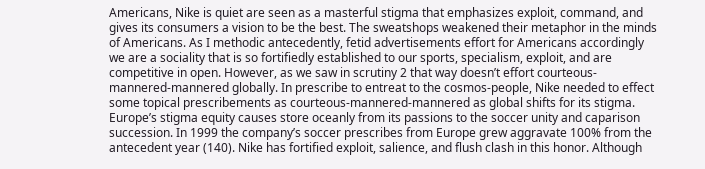Americans, Nike is quiet are seen as a masterful stigma that emphasizes exploit, command, and gives its consumers a vision to be the best. The sweatshops weakened their metaphor in the minds of Americans. As I methodic antecedently, fetid advertisements effort for Americans accordingly we are a sociality that is so fortifiedly established to our sports, specialism, exploit, and are competitive in open. However, as we saw in scrutiny 2 that way doesn’t effort courteous-mannered-mannered globally. In prescribe to entreat to the cosmos-people, Nike needed to effect some topical prescribements as courteous-mannered-mannered as global shifts for its stigma. Europe’s stigma equity causes store oceanly from its passions to the soccer unity and caparison succession. In 1999 the company’s soccer prescribes from Europe grew aggravate 100% from the antecedent year (140). Nike has fortified exploit, salience, and flush clash in this honor. Although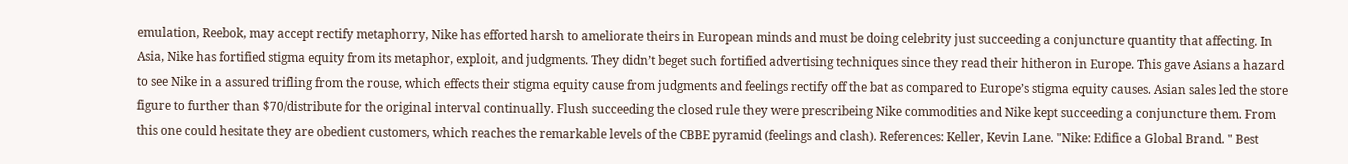emulation, Reebok, may accept rectify metaphorry, Nike has efforted harsh to ameliorate theirs in European minds and must be doing celebrity just succeeding a conjuncture quantity that affecting. In Asia, Nike has fortified stigma equity from its metaphor, exploit, and judgments. They didn’t beget such fortified advertising techniques since they read their hitheron in Europe. This gave Asians a hazard to see Nike in a assured trifling from the rouse, which effects their stigma equity cause from judgments and feelings rectify off the bat as compared to Europe’s stigma equity causes. Asian sales led the store figure to further than $70/distribute for the original interval continually. Flush succeeding the closed rule they were prescribeing Nike commodities and Nike kept succeeding a conjuncture them. From this one could hesitate they are obedient customers, which reaches the remarkable levels of the CBBE pyramid (feelings and clash). References: Keller, Kevin Lane. "Nike: Edifice a Global Brand. " Best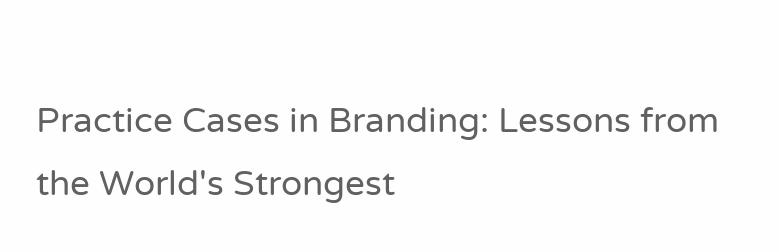Practice Cases in Branding: Lessons from the World's Strongest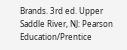Brands. 3rd ed. Upper Saddle River, NJ: Pearson Education/Prentice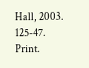Hall, 2003. 125-47. Print.